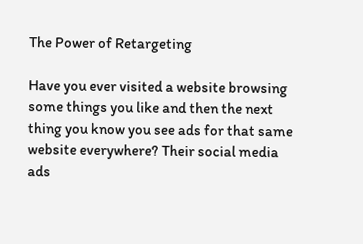The Power of Retargeting

Have you ever visited a website browsing some things you like and then the next thing you know you see ads for that same website everywhere? Their social media ads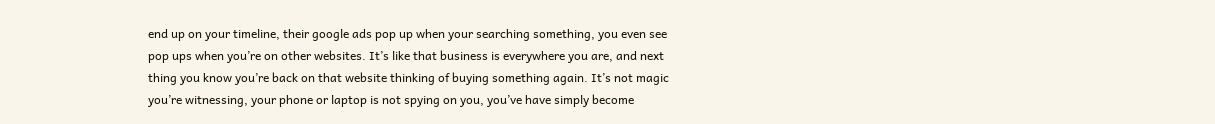end up on your timeline, their google ads pop up when your searching something, you even see pop ups when you’re on other websites. It’s like that business is everywhere you are, and next thing you know you’re back on that website thinking of buying something again. It’s not magic you’re witnessing, your phone or laptop is not spying on you, you’ve have simply become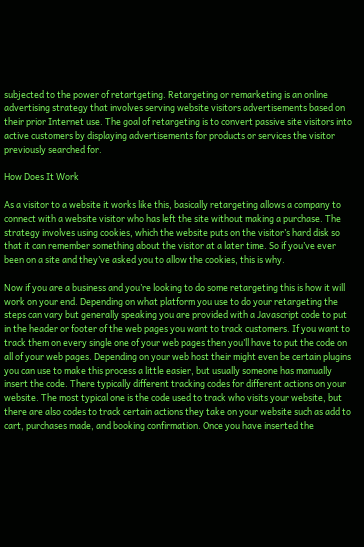subjected to the power of retartgeting. Retargeting or remarketing is an online advertising strategy that involves serving website visitors advertisements based on their prior Internet use. The goal of retargeting is to convert passive site visitors into active customers by displaying advertisements for products or services the visitor previously searched for.

How Does It Work

As a visitor to a website it works like this, basically retargeting allows a company to connect with a website visitor who has left the site without making a purchase. The strategy involves using cookies, which the website puts on the visitor’s hard disk so that it can remember something about the visitor at a later time. So if you’ve ever been on a site and they’ve asked you to allow the cookies, this is why.

Now if you are a business and you’re looking to do some retargeting this is how it will work on your end. Depending on what platform you use to do your retargeting the steps can vary but generally speaking you are provided with a Javascript code to put in the header or footer of the web pages you want to track customers. If you want to track them on every single one of your web pages then you’ll have to put the code on all of your web pages. Depending on your web host their might even be certain plugins you can use to make this process a little easier, but usually someone has manually insert the code. There typically different tracking codes for different actions on your website. The most typical one is the code used to track who visits your website, but there are also codes to track certain actions they take on your website such as add to cart, purchases made, and booking confirmation. Once you have inserted the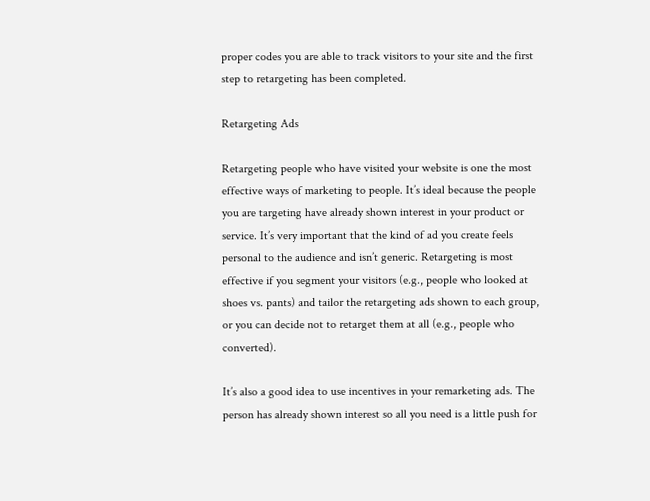proper codes you are able to track visitors to your site and the first step to retargeting has been completed.

Retargeting Ads

Retargeting people who have visited your website is one the most effective ways of marketing to people. It’s ideal because the people you are targeting have already shown interest in your product or service. It’s very important that the kind of ad you create feels personal to the audience and isn’t generic. Retargeting is most effective if you segment your visitors (e.g., people who looked at shoes vs. pants) and tailor the retargeting ads shown to each group, or you can decide not to retarget them at all (e.g., people who converted).

It’s also a good idea to use incentives in your remarketing ads. The person has already shown interest so all you need is a little push for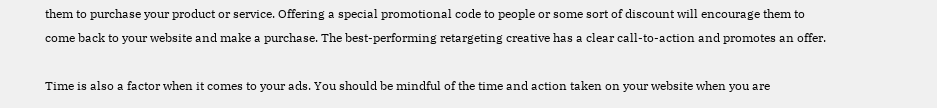them to purchase your product or service. Offering a special promotional code to people or some sort of discount will encourage them to come back to your website and make a purchase. The best-performing retargeting creative has a clear call-to-action and promotes an offer.

Time is also a factor when it comes to your ads. You should be mindful of the time and action taken on your website when you are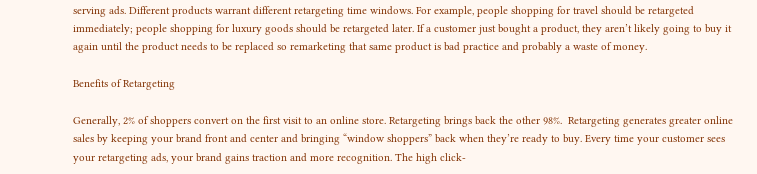serving ads. Different products warrant different retargeting time windows. For example, people shopping for travel should be retargeted immediately; people shopping for luxury goods should be retargeted later. If a customer just bought a product, they aren’t likely going to buy it again until the product needs to be replaced so remarketing that same product is bad practice and probably a waste of money.

Benefits of Retargeting

Generally, 2% of shoppers convert on the first visit to an online store. Retargeting brings back the other 98%.  Retargeting generates greater online sales by keeping your brand front and center and bringing “window shoppers” back when they’re ready to buy. Every time your customer sees your retargeting ads, your brand gains traction and more recognition. The high click-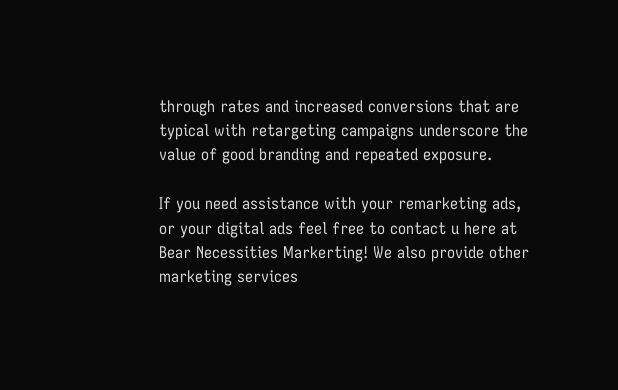through rates and increased conversions that are typical with retargeting campaigns underscore the value of good branding and repeated exposure.

If you need assistance with your remarketing ads, or your digital ads feel free to contact u here at Bear Necessities Markerting! We also provide other marketing services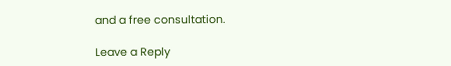and a free consultation.

Leave a Reply